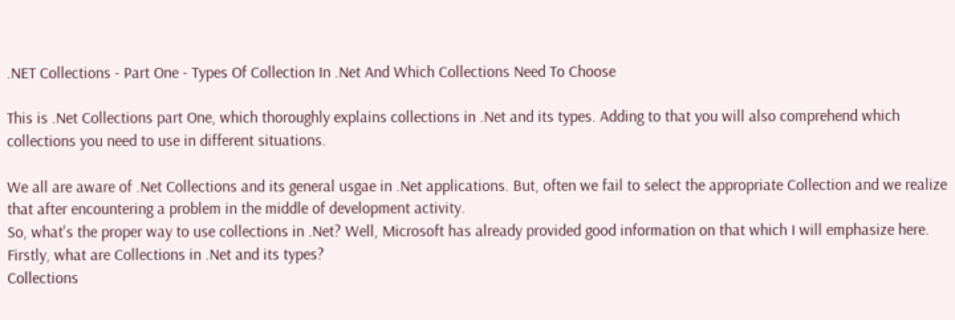.NET Collections - Part One - Types Of Collection In .Net And Which Collections Need To Choose

This is .Net Collections part One, which thoroughly explains collections in .Net and its types. Adding to that you will also comprehend which collections you need to use in different situations.

We all are aware of .Net Collections and its general usgae in .Net applications. But, often we fail to select the appropriate Collection and we realize that after encountering a problem in the middle of development activity.
So, what's the proper way to use collections in .Net? Well, Microsoft has already provided good information on that which I will emphasize here.
Firstly, what are Collections in .Net and its types?
Collections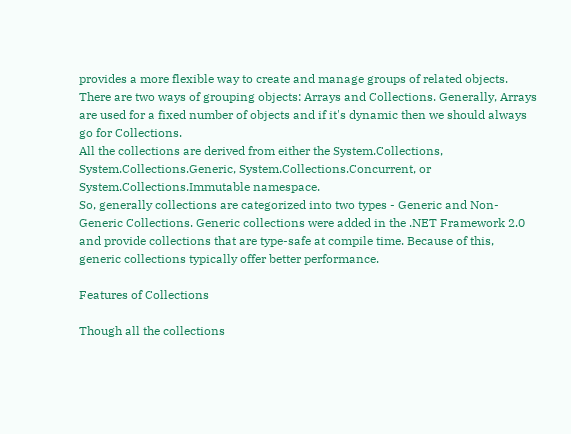provides a more flexible way to create and manage groups of related objects. There are two ways of grouping objects: Arrays and Collections. Generally, Arrays are used for a fixed number of objects and if it's dynamic then we should always go for Collections.
All the collections are derived from either the System.Collections, System.Collections.Generic, System.Collections.Concurrent, or System.Collections.Immutable namespace.
So, generally collections are categorized into two types - Generic and Non-Generic Collections. Generic collections were added in the .NET Framework 2.0 and provide collections that are type-safe at compile time. Because of this, generic collections typically offer better performance.

Features of Collections

Though all the collections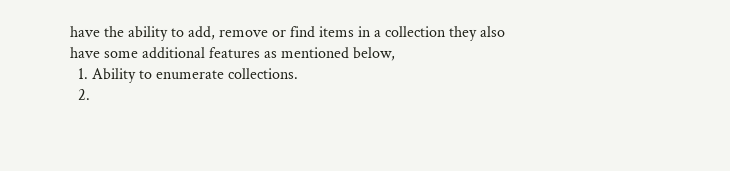have the ability to add, remove or find items in a collection they also have some additional features as mentioned below,
  1. Ability to enumerate collections.
  2.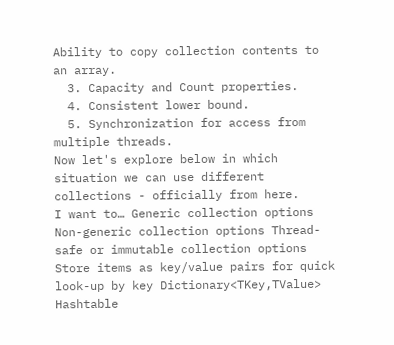Ability to copy collection contents to an array.
  3. Capacity and Count properties.
  4. Consistent lower bound.
  5. Synchronization for access from multiple threads.
Now let's explore below in which situation we can use different collections - officially from here.
I want to… Generic collection options Non-generic collection options Thread-safe or immutable collection options
Store items as key/value pairs for quick look-up by key Dictionary<TKey,TValue> Hashtable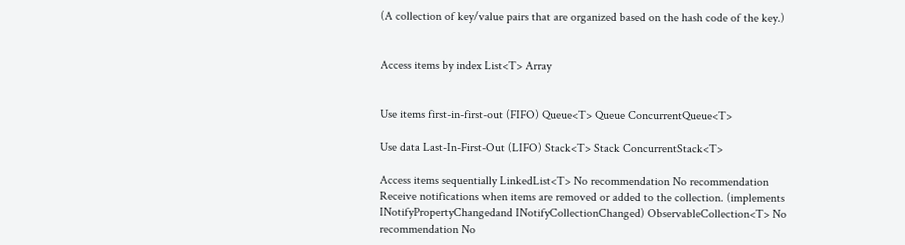(A collection of key/value pairs that are organized based on the hash code of the key.)


Access items by index List<T> Array


Use items first-in-first-out (FIFO) Queue<T> Queue ConcurrentQueue<T>

Use data Last-In-First-Out (LIFO) Stack<T> Stack ConcurrentStack<T>

Access items sequentially LinkedList<T> No recommendation No recommendation
Receive notifications when items are removed or added to the collection. (implements INotifyPropertyChangedand INotifyCollectionChanged) ObservableCollection<T> No recommendation No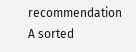recommendation
A sorted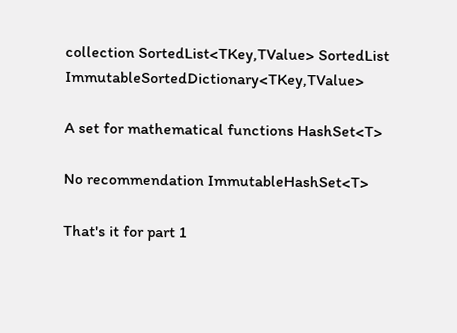collection SortedList<TKey,TValue> SortedList ImmutableSortedDictionary<TKey,TValue>

A set for mathematical functions HashSet<T>

No recommendation ImmutableHashSet<T>

That's it for part 1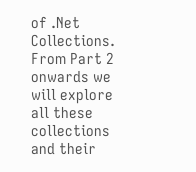of .Net Collections. From Part 2 onwards we will explore all these collections and their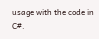usage with the code in C#.